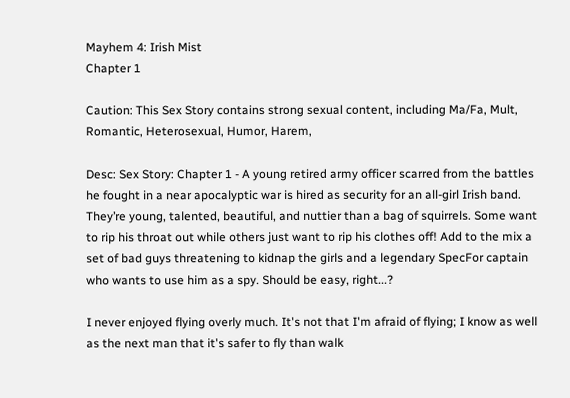Mayhem 4: Irish Mist
Chapter 1

Caution: This Sex Story contains strong sexual content, including Ma/Fa, Mult, Romantic, Heterosexual, Humor, Harem,

Desc: Sex Story: Chapter 1 - A young retired army officer scarred from the battles he fought in a near apocalyptic war is hired as security for an all-girl Irish band. They’re young, talented, beautiful, and nuttier than a bag of squirrels. Some want to rip his throat out while others just want to rip his clothes off! Add to the mix a set of bad guys threatening to kidnap the girls and a legendary SpecFor captain who wants to use him as a spy. Should be easy, right...?

I never enjoyed flying overly much. It's not that I'm afraid of flying; I know as well as the next man that it's safer to fly than walk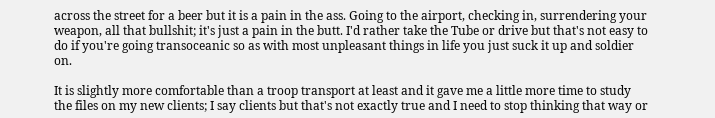across the street for a beer but it is a pain in the ass. Going to the airport, checking in, surrendering your weapon, all that bullshit; it's just a pain in the butt. I'd rather take the Tube or drive but that's not easy to do if you're going transoceanic so as with most unpleasant things in life you just suck it up and soldier on.

It is slightly more comfortable than a troop transport at least and it gave me a little more time to study the files on my new clients; I say clients but that's not exactly true and I need to stop thinking that way or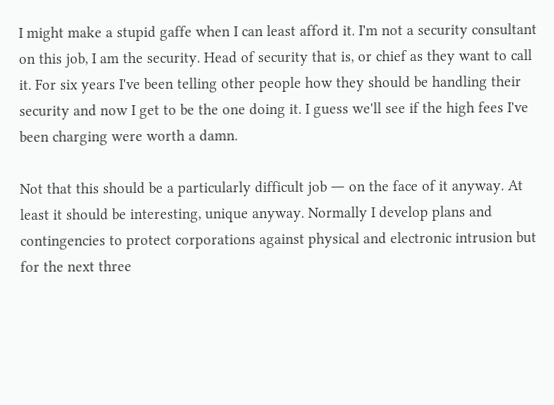I might make a stupid gaffe when I can least afford it. I'm not a security consultant on this job, I am the security. Head of security that is, or chief as they want to call it. For six years I've been telling other people how they should be handling their security and now I get to be the one doing it. I guess we'll see if the high fees I've been charging were worth a damn.

Not that this should be a particularly difficult job ― on the face of it anyway. At least it should be interesting, unique anyway. Normally I develop plans and contingencies to protect corporations against physical and electronic intrusion but for the next three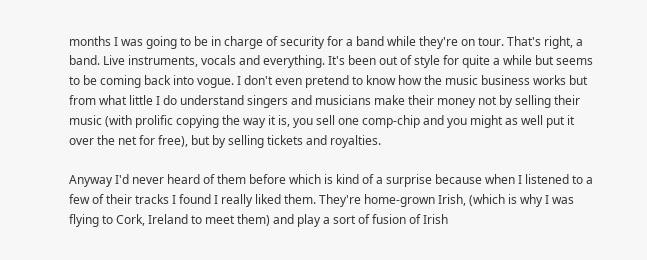months I was going to be in charge of security for a band while they're on tour. That's right, a band. Live instruments, vocals and everything. It's been out of style for quite a while but seems to be coming back into vogue. I don't even pretend to know how the music business works but from what little I do understand singers and musicians make their money not by selling their music (with prolific copying the way it is, you sell one comp-chip and you might as well put it over the net for free), but by selling tickets and royalties.

Anyway I'd never heard of them before which is kind of a surprise because when I listened to a few of their tracks I found I really liked them. They're home-grown Irish, (which is why I was flying to Cork, Ireland to meet them) and play a sort of fusion of Irish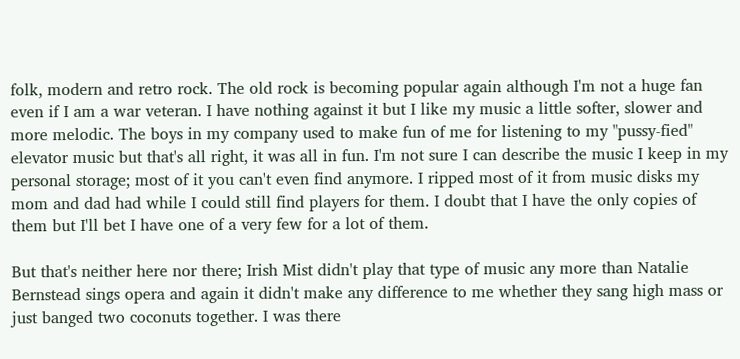folk, modern and retro rock. The old rock is becoming popular again although I'm not a huge fan even if I am a war veteran. I have nothing against it but I like my music a little softer, slower and more melodic. The boys in my company used to make fun of me for listening to my "pussy-fied" elevator music but that's all right, it was all in fun. I'm not sure I can describe the music I keep in my personal storage; most of it you can't even find anymore. I ripped most of it from music disks my mom and dad had while I could still find players for them. I doubt that I have the only copies of them but I'll bet I have one of a very few for a lot of them.

But that's neither here nor there; Irish Mist didn't play that type of music any more than Natalie Bernstead sings opera and again it didn't make any difference to me whether they sang high mass or just banged two coconuts together. I was there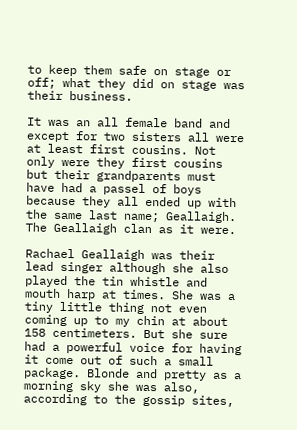to keep them safe on stage or off; what they did on stage was their business.

It was an all female band and except for two sisters all were at least first cousins. Not only were they first cousins but their grandparents must have had a passel of boys because they all ended up with the same last name; Geallaigh. The Geallaigh clan as it were.

Rachael Geallaigh was their lead singer although she also played the tin whistle and mouth harp at times. She was a tiny little thing not even coming up to my chin at about 158 centimeters. But she sure had a powerful voice for having it come out of such a small package. Blonde and pretty as a morning sky she was also, according to the gossip sites,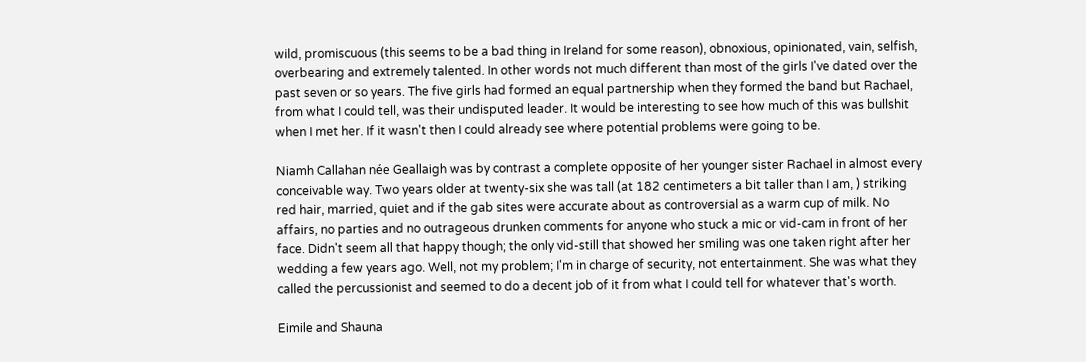wild, promiscuous (this seems to be a bad thing in Ireland for some reason), obnoxious, opinionated, vain, selfish, overbearing and extremely talented. In other words not much different than most of the girls I've dated over the past seven or so years. The five girls had formed an equal partnership when they formed the band but Rachael, from what I could tell, was their undisputed leader. It would be interesting to see how much of this was bullshit when I met her. If it wasn't then I could already see where potential problems were going to be.

Niamh Callahan née Geallaigh was by contrast a complete opposite of her younger sister Rachael in almost every conceivable way. Two years older at twenty-six she was tall (at 182 centimeters a bit taller than I am, ) striking red hair, married, quiet and if the gab sites were accurate about as controversial as a warm cup of milk. No affairs, no parties and no outrageous drunken comments for anyone who stuck a mic or vid-cam in front of her face. Didn't seem all that happy though; the only vid-still that showed her smiling was one taken right after her wedding a few years ago. Well, not my problem; I'm in charge of security, not entertainment. She was what they called the percussionist and seemed to do a decent job of it from what I could tell for whatever that's worth.

Eimile and Shauna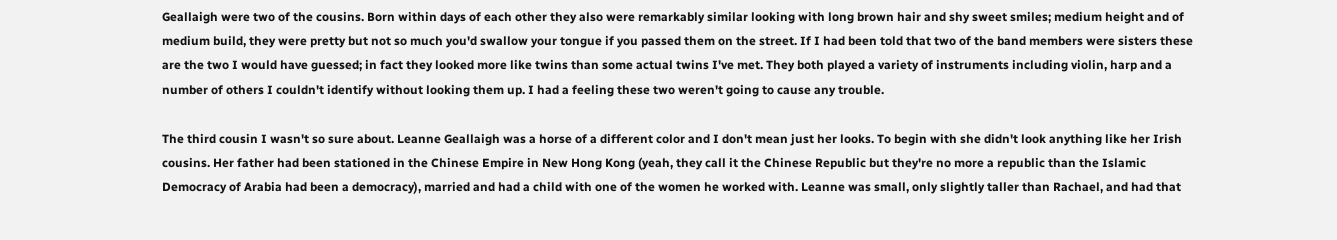Geallaigh were two of the cousins. Born within days of each other they also were remarkably similar looking with long brown hair and shy sweet smiles; medium height and of medium build, they were pretty but not so much you'd swallow your tongue if you passed them on the street. If I had been told that two of the band members were sisters these are the two I would have guessed; in fact they looked more like twins than some actual twins I've met. They both played a variety of instruments including violin, harp and a number of others I couldn't identify without looking them up. I had a feeling these two weren't going to cause any trouble.

The third cousin I wasn't so sure about. Leanne Geallaigh was a horse of a different color and I don't mean just her looks. To begin with she didn't look anything like her Irish cousins. Her father had been stationed in the Chinese Empire in New Hong Kong (yeah, they call it the Chinese Republic but they're no more a republic than the Islamic Democracy of Arabia had been a democracy), married and had a child with one of the women he worked with. Leanne was small, only slightly taller than Rachael, and had that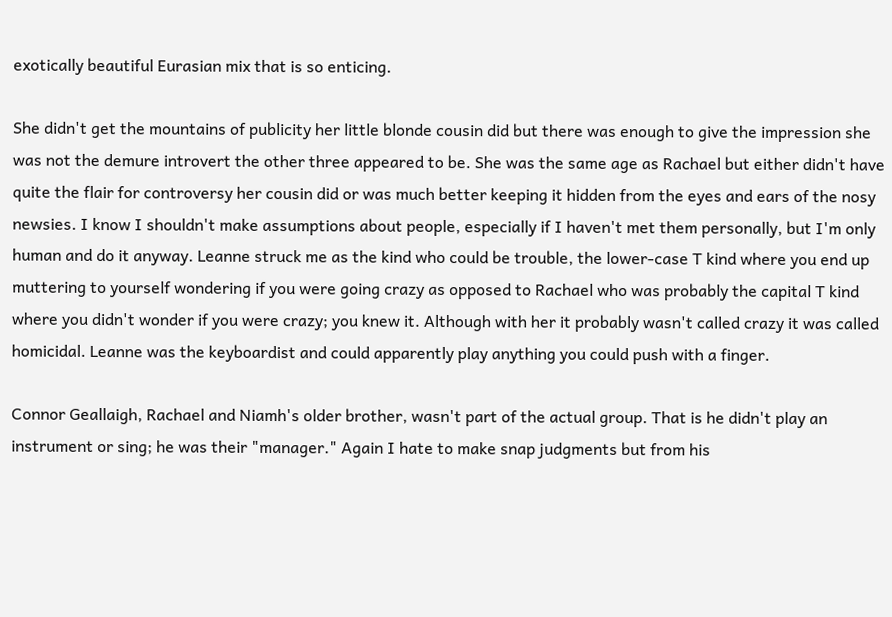exotically beautiful Eurasian mix that is so enticing.

She didn't get the mountains of publicity her little blonde cousin did but there was enough to give the impression she was not the demure introvert the other three appeared to be. She was the same age as Rachael but either didn't have quite the flair for controversy her cousin did or was much better keeping it hidden from the eyes and ears of the nosy newsies. I know I shouldn't make assumptions about people, especially if I haven't met them personally, but I'm only human and do it anyway. Leanne struck me as the kind who could be trouble, the lower-case T kind where you end up muttering to yourself wondering if you were going crazy as opposed to Rachael who was probably the capital T kind where you didn't wonder if you were crazy; you knew it. Although with her it probably wasn't called crazy it was called homicidal. Leanne was the keyboardist and could apparently play anything you could push with a finger.

Connor Geallaigh, Rachael and Niamh's older brother, wasn't part of the actual group. That is he didn't play an instrument or sing; he was their "manager." Again I hate to make snap judgments but from his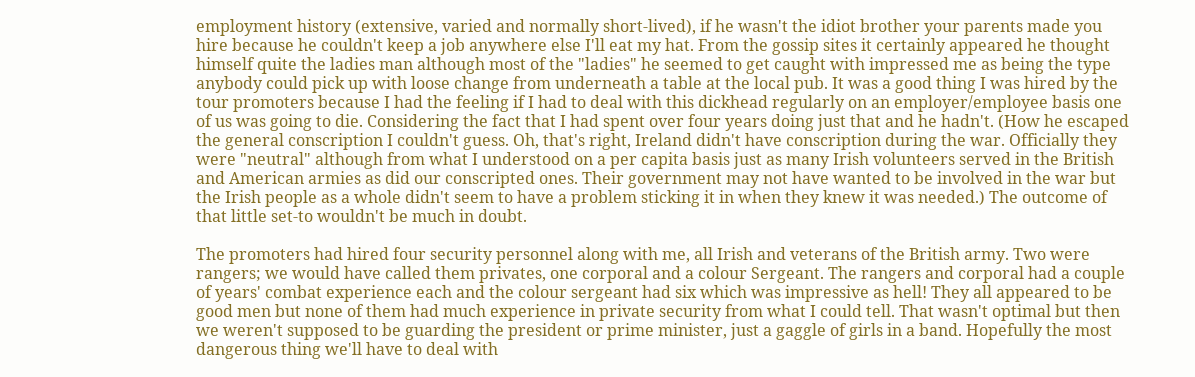employment history (extensive, varied and normally short-lived), if he wasn't the idiot brother your parents made you hire because he couldn't keep a job anywhere else I'll eat my hat. From the gossip sites it certainly appeared he thought himself quite the ladies man although most of the "ladies" he seemed to get caught with impressed me as being the type anybody could pick up with loose change from underneath a table at the local pub. It was a good thing I was hired by the tour promoters because I had the feeling if I had to deal with this dickhead regularly on an employer/employee basis one of us was going to die. Considering the fact that I had spent over four years doing just that and he hadn't. (How he escaped the general conscription I couldn't guess. Oh, that's right, Ireland didn't have conscription during the war. Officially they were "neutral" although from what I understood on a per capita basis just as many Irish volunteers served in the British and American armies as did our conscripted ones. Their government may not have wanted to be involved in the war but the Irish people as a whole didn't seem to have a problem sticking it in when they knew it was needed.) The outcome of that little set-to wouldn't be much in doubt.

The promoters had hired four security personnel along with me, all Irish and veterans of the British army. Two were rangers; we would have called them privates, one corporal and a colour Sergeant. The rangers and corporal had a couple of years' combat experience each and the colour sergeant had six which was impressive as hell! They all appeared to be good men but none of them had much experience in private security from what I could tell. That wasn't optimal but then we weren't supposed to be guarding the president or prime minister, just a gaggle of girls in a band. Hopefully the most dangerous thing we'll have to deal with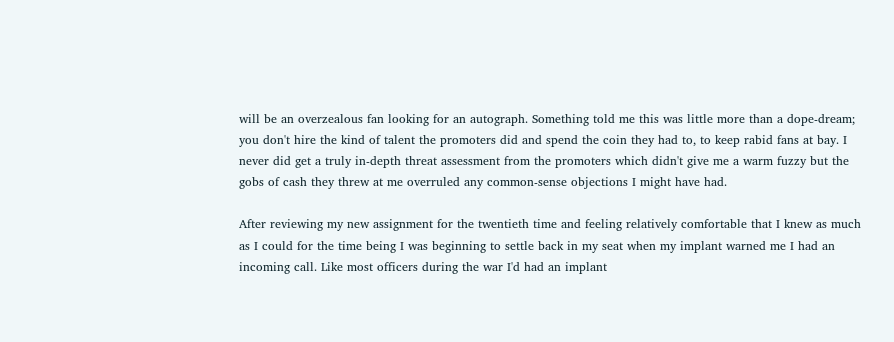will be an overzealous fan looking for an autograph. Something told me this was little more than a dope-dream; you don't hire the kind of talent the promoters did and spend the coin they had to, to keep rabid fans at bay. I never did get a truly in-depth threat assessment from the promoters which didn't give me a warm fuzzy but the gobs of cash they threw at me overruled any common-sense objections I might have had.

After reviewing my new assignment for the twentieth time and feeling relatively comfortable that I knew as much as I could for the time being I was beginning to settle back in my seat when my implant warned me I had an incoming call. Like most officers during the war I'd had an implant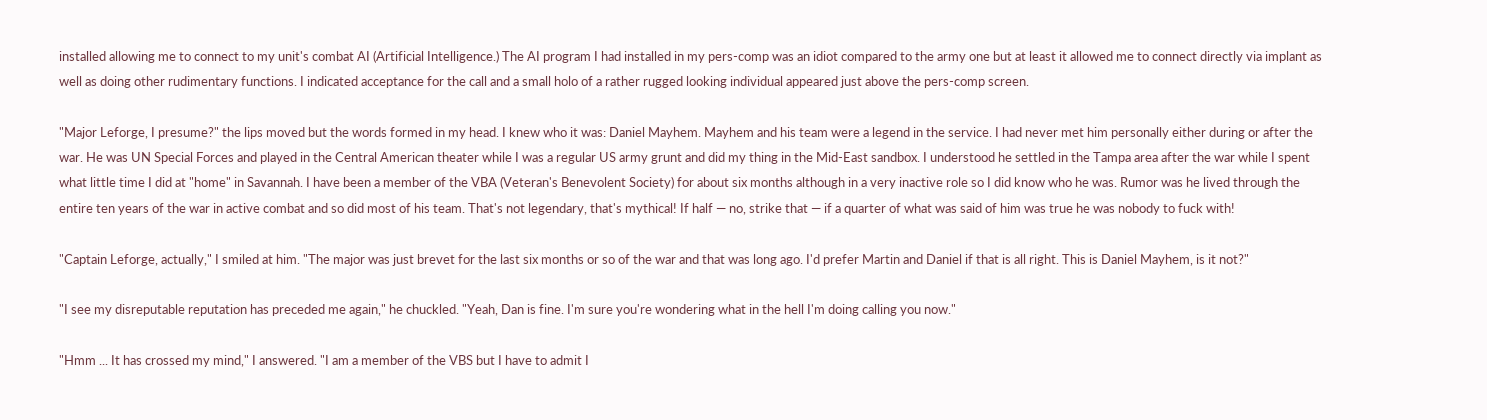installed allowing me to connect to my unit's combat AI (Artificial Intelligence.) The AI program I had installed in my pers-comp was an idiot compared to the army one but at least it allowed me to connect directly via implant as well as doing other rudimentary functions. I indicated acceptance for the call and a small holo of a rather rugged looking individual appeared just above the pers-comp screen.

"Major Leforge, I presume?" the lips moved but the words formed in my head. I knew who it was: Daniel Mayhem. Mayhem and his team were a legend in the service. I had never met him personally either during or after the war. He was UN Special Forces and played in the Central American theater while I was a regular US army grunt and did my thing in the Mid-East sandbox. I understood he settled in the Tampa area after the war while I spent what little time I did at "home" in Savannah. I have been a member of the VBA (Veteran's Benevolent Society) for about six months although in a very inactive role so I did know who he was. Rumor was he lived through the entire ten years of the war in active combat and so did most of his team. That's not legendary, that's mythical! If half — no, strike that — if a quarter of what was said of him was true he was nobody to fuck with!

"Captain Leforge, actually," I smiled at him. "The major was just brevet for the last six months or so of the war and that was long ago. I'd prefer Martin and Daniel if that is all right. This is Daniel Mayhem, is it not?"

"I see my disreputable reputation has preceded me again," he chuckled. "Yeah, Dan is fine. I'm sure you're wondering what in the hell I'm doing calling you now."

"Hmm ... It has crossed my mind," I answered. "I am a member of the VBS but I have to admit I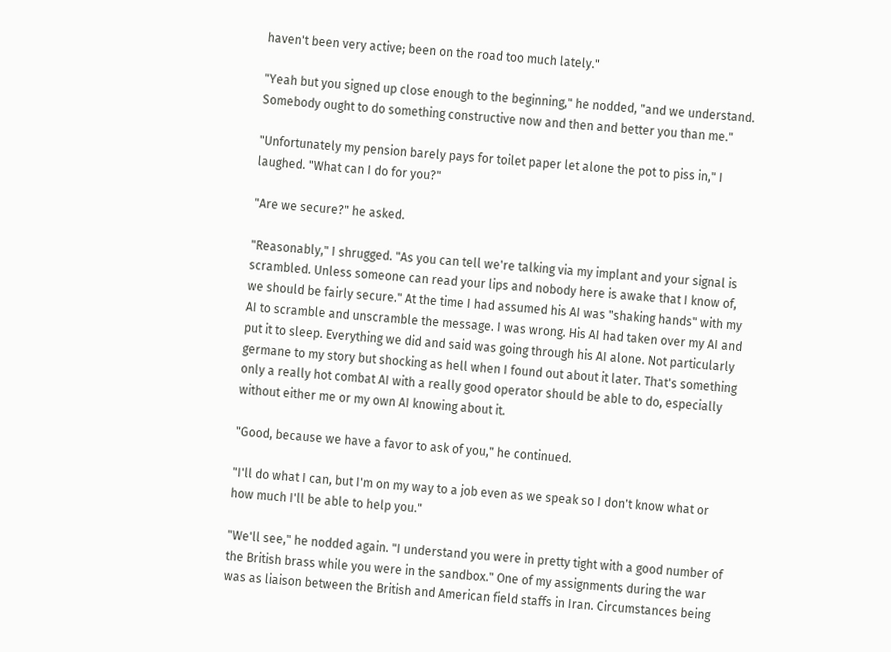haven't been very active; been on the road too much lately."

"Yeah but you signed up close enough to the beginning," he nodded, "and we understand. Somebody ought to do something constructive now and then and better you than me."

"Unfortunately my pension barely pays for toilet paper let alone the pot to piss in," I laughed. "What can I do for you?"

"Are we secure?" he asked.

"Reasonably," I shrugged. "As you can tell we're talking via my implant and your signal is scrambled. Unless someone can read your lips and nobody here is awake that I know of, we should be fairly secure." At the time I had assumed his AI was "shaking hands" with my AI to scramble and unscramble the message. I was wrong. His AI had taken over my AI and put it to sleep. Everything we did and said was going through his AI alone. Not particularly germane to my story but shocking as hell when I found out about it later. That's something only a really hot combat AI with a really good operator should be able to do, especially without either me or my own AI knowing about it.

"Good, because we have a favor to ask of you," he continued.

"I'll do what I can, but I'm on my way to a job even as we speak so I don't know what or how much I'll be able to help you."

"We'll see," he nodded again. "I understand you were in pretty tight with a good number of the British brass while you were in the sandbox." One of my assignments during the war was as liaison between the British and American field staffs in Iran. Circumstances being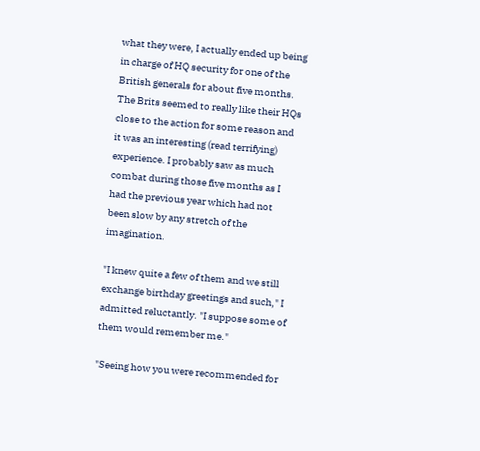what they were, I actually ended up being in charge of HQ security for one of the British generals for about five months. The Brits seemed to really like their HQs close to the action for some reason and it was an interesting (read terrifying) experience. I probably saw as much combat during those five months as I had the previous year which had not been slow by any stretch of the imagination.

"I knew quite a few of them and we still exchange birthday greetings and such," I admitted reluctantly. "I suppose some of them would remember me."

"Seeing how you were recommended for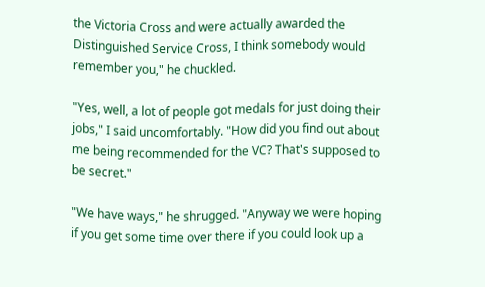the Victoria Cross and were actually awarded the Distinguished Service Cross, I think somebody would remember you," he chuckled.

"Yes, well, a lot of people got medals for just doing their jobs," I said uncomfortably. "How did you find out about me being recommended for the VC? That's supposed to be secret."

"We have ways," he shrugged. "Anyway we were hoping if you get some time over there if you could look up a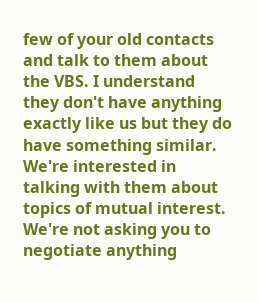few of your old contacts and talk to them about the VBS. I understand they don't have anything exactly like us but they do have something similar. We're interested in talking with them about topics of mutual interest. We're not asking you to negotiate anything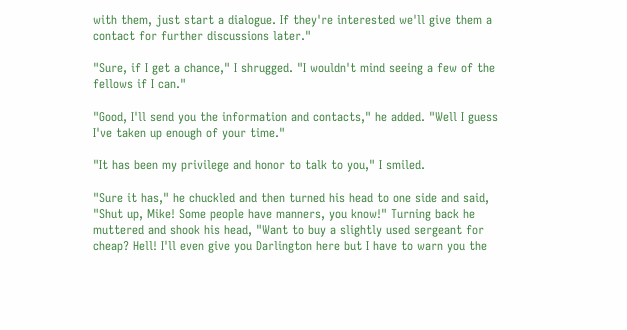with them, just start a dialogue. If they're interested we'll give them a contact for further discussions later."

"Sure, if I get a chance," I shrugged. "I wouldn't mind seeing a few of the fellows if I can."

"Good, I'll send you the information and contacts," he added. "Well I guess I've taken up enough of your time."

"It has been my privilege and honor to talk to you," I smiled.

"Sure it has," he chuckled and then turned his head to one side and said, "Shut up, Mike! Some people have manners, you know!" Turning back he muttered and shook his head, "Want to buy a slightly used sergeant for cheap? Hell! I'll even give you Darlington here but I have to warn you the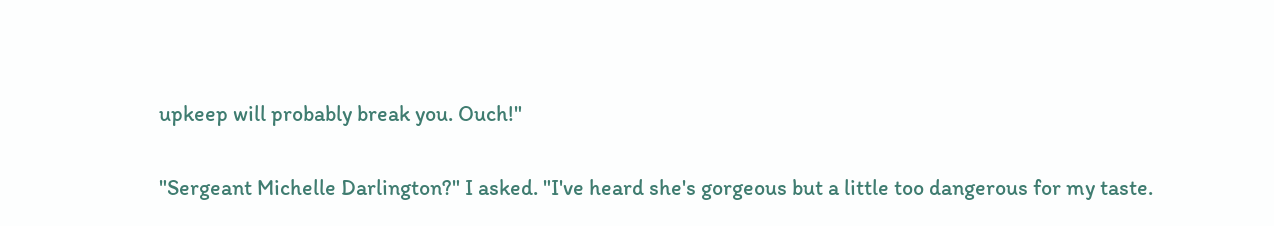upkeep will probably break you. Ouch!"

"Sergeant Michelle Darlington?" I asked. "I've heard she's gorgeous but a little too dangerous for my taste.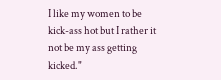I like my women to be kick-ass hot but I rather it not be my ass getting kicked."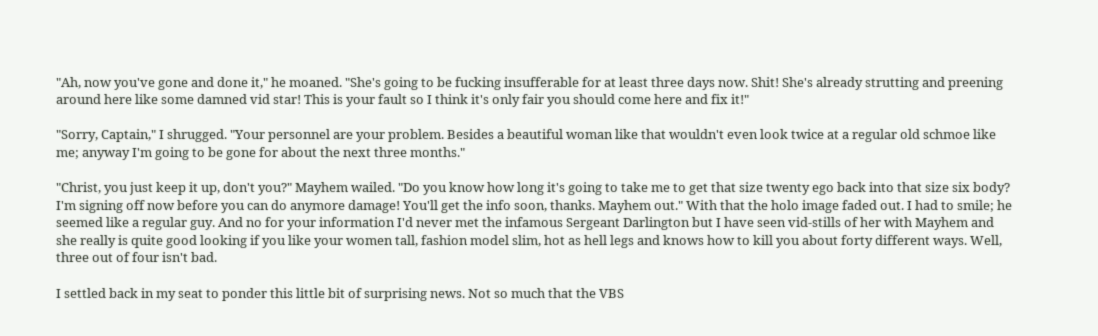"Ah, now you've gone and done it," he moaned. "She's going to be fucking insufferable for at least three days now. Shit! She's already strutting and preening around here like some damned vid star! This is your fault so I think it's only fair you should come here and fix it!"

"Sorry, Captain," I shrugged. "Your personnel are your problem. Besides a beautiful woman like that wouldn't even look twice at a regular old schmoe like me; anyway I'm going to be gone for about the next three months."

"Christ, you just keep it up, don't you?" Mayhem wailed. "Do you know how long it's going to take me to get that size twenty ego back into that size six body? I'm signing off now before you can do anymore damage! You'll get the info soon, thanks. Mayhem out." With that the holo image faded out. I had to smile; he seemed like a regular guy. And no for your information I'd never met the infamous Sergeant Darlington but I have seen vid-stills of her with Mayhem and she really is quite good looking if you like your women tall, fashion model slim, hot as hell legs and knows how to kill you about forty different ways. Well, three out of four isn't bad.

I settled back in my seat to ponder this little bit of surprising news. Not so much that the VBS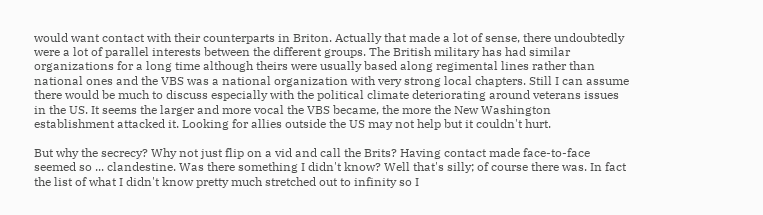would want contact with their counterparts in Briton. Actually that made a lot of sense, there undoubtedly were a lot of parallel interests between the different groups. The British military has had similar organizations for a long time although theirs were usually based along regimental lines rather than national ones and the VBS was a national organization with very strong local chapters. Still I can assume there would be much to discuss especially with the political climate deteriorating around veterans issues in the US. It seems the larger and more vocal the VBS became, the more the New Washington establishment attacked it. Looking for allies outside the US may not help but it couldn't hurt.

But why the secrecy? Why not just flip on a vid and call the Brits? Having contact made face-to-face seemed so ... clandestine. Was there something I didn't know? Well that's silly; of course there was. In fact the list of what I didn't know pretty much stretched out to infinity so I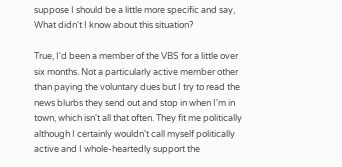suppose I should be a little more specific and say, What didn't I know about this situation?

True, I'd been a member of the VBS for a little over six months. Not a particularly active member other than paying the voluntary dues but I try to read the news blurbs they send out and stop in when I'm in town, which isn't all that often. They fit me politically although I certainly wouldn't call myself politically active and I whole-heartedly support the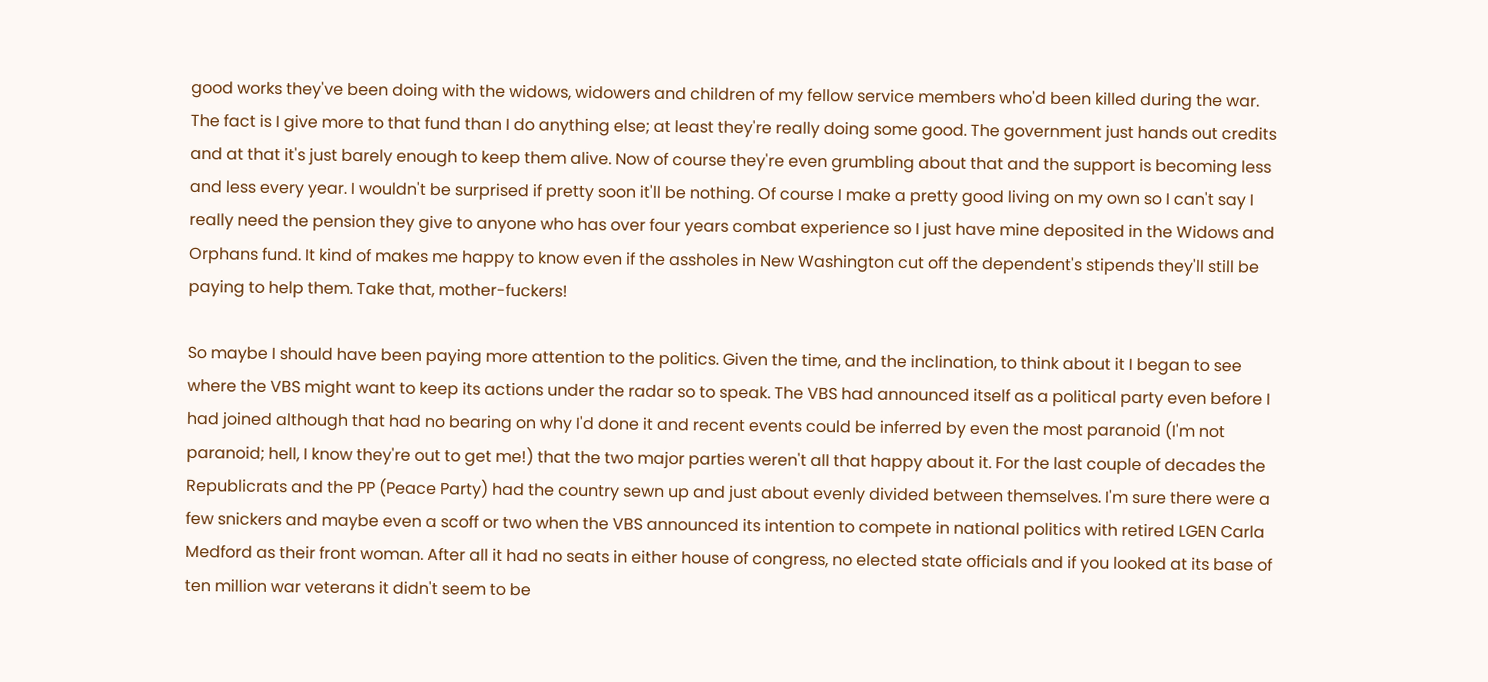good works they've been doing with the widows, widowers and children of my fellow service members who'd been killed during the war. The fact is I give more to that fund than I do anything else; at least they're really doing some good. The government just hands out credits and at that it's just barely enough to keep them alive. Now of course they're even grumbling about that and the support is becoming less and less every year. I wouldn't be surprised if pretty soon it'll be nothing. Of course I make a pretty good living on my own so I can't say I really need the pension they give to anyone who has over four years combat experience so I just have mine deposited in the Widows and Orphans fund. It kind of makes me happy to know even if the assholes in New Washington cut off the dependent's stipends they'll still be paying to help them. Take that, mother-fuckers!

So maybe I should have been paying more attention to the politics. Given the time, and the inclination, to think about it I began to see where the VBS might want to keep its actions under the radar so to speak. The VBS had announced itself as a political party even before I had joined although that had no bearing on why I'd done it and recent events could be inferred by even the most paranoid (I'm not paranoid; hell, I know they're out to get me!) that the two major parties weren't all that happy about it. For the last couple of decades the Republicrats and the PP (Peace Party) had the country sewn up and just about evenly divided between themselves. I'm sure there were a few snickers and maybe even a scoff or two when the VBS announced its intention to compete in national politics with retired LGEN Carla Medford as their front woman. After all it had no seats in either house of congress, no elected state officials and if you looked at its base of ten million war veterans it didn't seem to be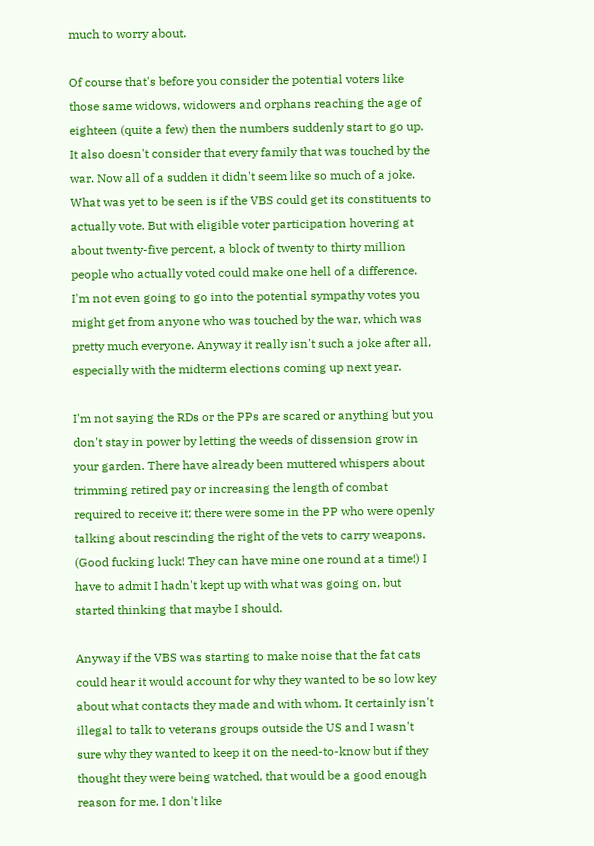much to worry about.

Of course that's before you consider the potential voters like those same widows, widowers and orphans reaching the age of eighteen (quite a few) then the numbers suddenly start to go up. It also doesn't consider that every family that was touched by the war. Now all of a sudden it didn't seem like so much of a joke. What was yet to be seen is if the VBS could get its constituents to actually vote. But with eligible voter participation hovering at about twenty-five percent, a block of twenty to thirty million people who actually voted could make one hell of a difference. I'm not even going to go into the potential sympathy votes you might get from anyone who was touched by the war, which was pretty much everyone. Anyway it really isn't such a joke after all, especially with the midterm elections coming up next year.

I'm not saying the RDs or the PPs are scared or anything but you don't stay in power by letting the weeds of dissension grow in your garden. There have already been muttered whispers about trimming retired pay or increasing the length of combat required to receive it; there were some in the PP who were openly talking about rescinding the right of the vets to carry weapons. (Good fucking luck! They can have mine one round at a time!) I have to admit I hadn't kept up with what was going on, but started thinking that maybe I should.

Anyway if the VBS was starting to make noise that the fat cats could hear it would account for why they wanted to be so low key about what contacts they made and with whom. It certainly isn't illegal to talk to veterans groups outside the US and I wasn't sure why they wanted to keep it on the need-to-know but if they thought they were being watched, that would be a good enough reason for me. I don't like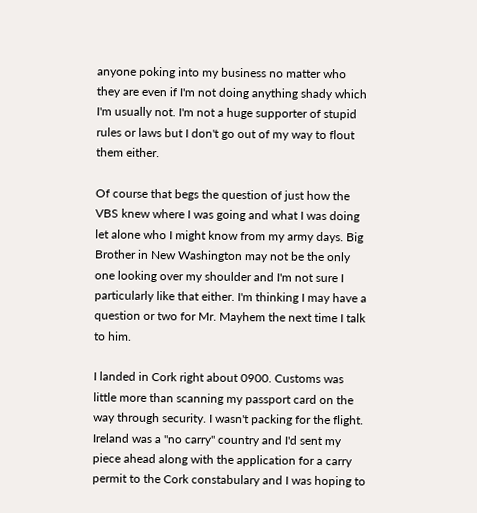anyone poking into my business no matter who they are even if I'm not doing anything shady which I'm usually not. I'm not a huge supporter of stupid rules or laws but I don't go out of my way to flout them either.

Of course that begs the question of just how the VBS knew where I was going and what I was doing let alone who I might know from my army days. Big Brother in New Washington may not be the only one looking over my shoulder and I'm not sure I particularly like that either. I'm thinking I may have a question or two for Mr. Mayhem the next time I talk to him.

I landed in Cork right about 0900. Customs was little more than scanning my passport card on the way through security. I wasn't packing for the flight. Ireland was a "no carry" country and I'd sent my piece ahead along with the application for a carry permit to the Cork constabulary and I was hoping to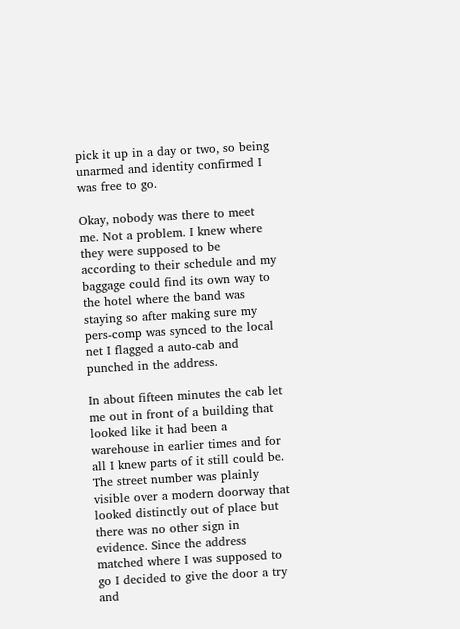pick it up in a day or two, so being unarmed and identity confirmed I was free to go.

Okay, nobody was there to meet me. Not a problem. I knew where they were supposed to be according to their schedule and my baggage could find its own way to the hotel where the band was staying so after making sure my pers-comp was synced to the local net I flagged a auto-cab and punched in the address.

In about fifteen minutes the cab let me out in front of a building that looked like it had been a warehouse in earlier times and for all I knew parts of it still could be. The street number was plainly visible over a modern doorway that looked distinctly out of place but there was no other sign in evidence. Since the address matched where I was supposed to go I decided to give the door a try and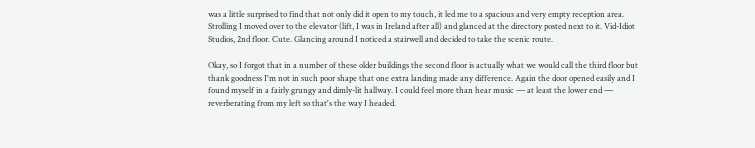was a little surprised to find that not only did it open to my touch, it led me to a spacious and very empty reception area. Strolling I moved over to the elevator (lift, I was in Ireland after all) and glanced at the directory posted next to it. Vid-Idiot Studios, 2nd floor. Cute. Glancing around I noticed a stairwell and decided to take the scenic route.

Okay, so I forgot that in a number of these older buildings the second floor is actually what we would call the third floor but thank goodness I'm not in such poor shape that one extra landing made any difference. Again the door opened easily and I found myself in a fairly grungy and dimly-lit hallway. I could feel more than hear music ― at least the lower end ― reverberating from my left so that's the way I headed.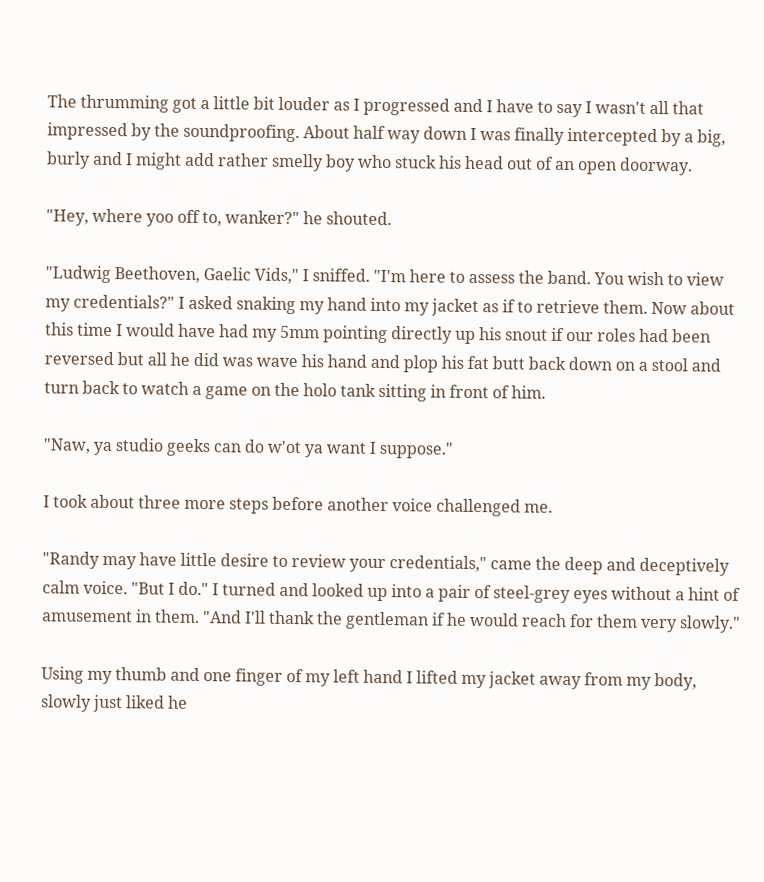The thrumming got a little bit louder as I progressed and I have to say I wasn't all that impressed by the soundproofing. About half way down I was finally intercepted by a big, burly and I might add rather smelly boy who stuck his head out of an open doorway.

"Hey, where yoo off to, wanker?" he shouted.

"Ludwig Beethoven, Gaelic Vids," I sniffed. "I'm here to assess the band. You wish to view my credentials?" I asked snaking my hand into my jacket as if to retrieve them. Now about this time I would have had my 5mm pointing directly up his snout if our roles had been reversed but all he did was wave his hand and plop his fat butt back down on a stool and turn back to watch a game on the holo tank sitting in front of him.

"Naw, ya studio geeks can do w'ot ya want I suppose."

I took about three more steps before another voice challenged me.

"Randy may have little desire to review your credentials," came the deep and deceptively calm voice. "But I do." I turned and looked up into a pair of steel-grey eyes without a hint of amusement in them. "And I'll thank the gentleman if he would reach for them very slowly."

Using my thumb and one finger of my left hand I lifted my jacket away from my body, slowly just liked he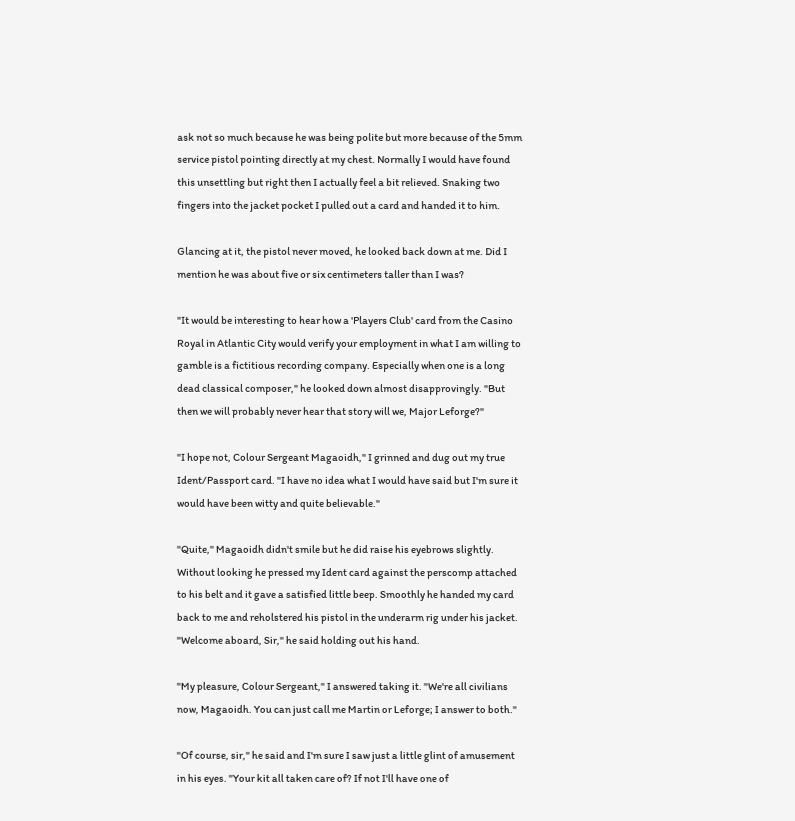ask not so much because he was being polite but more because of the 5mm service pistol pointing directly at my chest. Normally I would have found this unsettling but right then I actually feel a bit relieved. Snaking two fingers into the jacket pocket I pulled out a card and handed it to him.

Glancing at it, the pistol never moved, he looked back down at me. Did I mention he was about five or six centimeters taller than I was?

"It would be interesting to hear how a 'Players Club' card from the Casino Royal in Atlantic City would verify your employment in what I am willing to gamble is a fictitious recording company. Especially when one is a long dead classical composer," he looked down almost disapprovingly. "But then we will probably never hear that story will we, Major Leforge?"

"I hope not, Colour Sergeant Magaoidh," I grinned and dug out my true Ident/Passport card. "I have no idea what I would have said but I'm sure it would have been witty and quite believable."

"Quite," Magaoidh didn't smile but he did raise his eyebrows slightly. Without looking he pressed my Ident card against the perscomp attached to his belt and it gave a satisfied little beep. Smoothly he handed my card back to me and reholstered his pistol in the underarm rig under his jacket. "Welcome aboard, Sir," he said holding out his hand.

"My pleasure, Colour Sergeant," I answered taking it. "We're all civilians now, Magaoidh. You can just call me Martin or Leforge; I answer to both."

"Of course, sir," he said and I'm sure I saw just a little glint of amusement in his eyes. "Your kit all taken care of? If not I'll have one of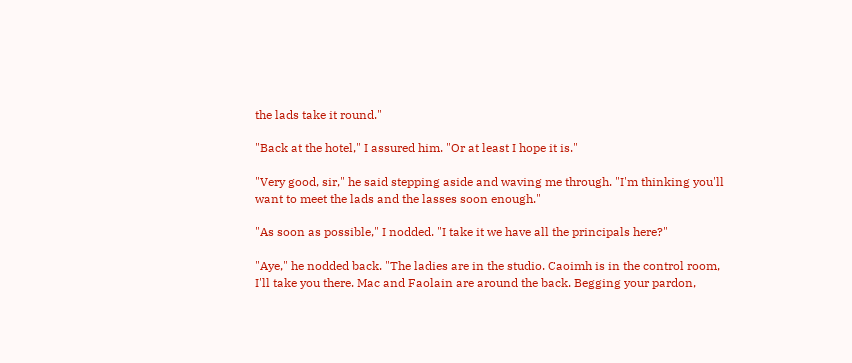the lads take it round."

"Back at the hotel," I assured him. "Or at least I hope it is."

"Very good, sir," he said stepping aside and waving me through. "I'm thinking you'll want to meet the lads and the lasses soon enough."

"As soon as possible," I nodded. "I take it we have all the principals here?"

"Aye," he nodded back. "The ladies are in the studio. Caoimh is in the control room, I'll take you there. Mac and Faolain are around the back. Begging your pardon,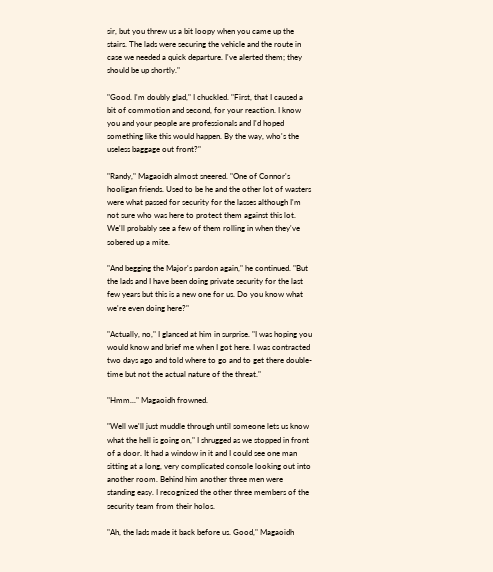sir, but you threw us a bit loopy when you came up the stairs. The lads were securing the vehicle and the route in case we needed a quick departure. I've alerted them; they should be up shortly."

"Good. I'm doubly glad," I chuckled. "First, that I caused a bit of commotion and second, for your reaction. I know you and your people are professionals and I'd hoped something like this would happen. By the way, who's the useless baggage out front?"

"Randy," Magaoidh almost sneered. "One of Connor's hooligan friends. Used to be he and the other lot of wasters were what passed for security for the lasses although I'm not sure who was here to protect them against this lot. We'll probably see a few of them rolling in when they've sobered up a mite.

"And begging the Major's pardon again," he continued. "But the lads and I have been doing private security for the last few years but this is a new one for us. Do you know what we're even doing here?"

"Actually, no," I glanced at him in surprise. "I was hoping you would know and brief me when I got here. I was contracted two days ago and told where to go and to get there double-time but not the actual nature of the threat."

"Hmm..." Magaoidh frowned.

"Well we'll just muddle through until someone lets us know what the hell is going on," I shrugged as we stopped in front of a door. It had a window in it and I could see one man sitting at a long, very complicated console looking out into another room. Behind him another three men were standing easy. I recognized the other three members of the security team from their holos.

"Ah, the lads made it back before us. Good," Magaoidh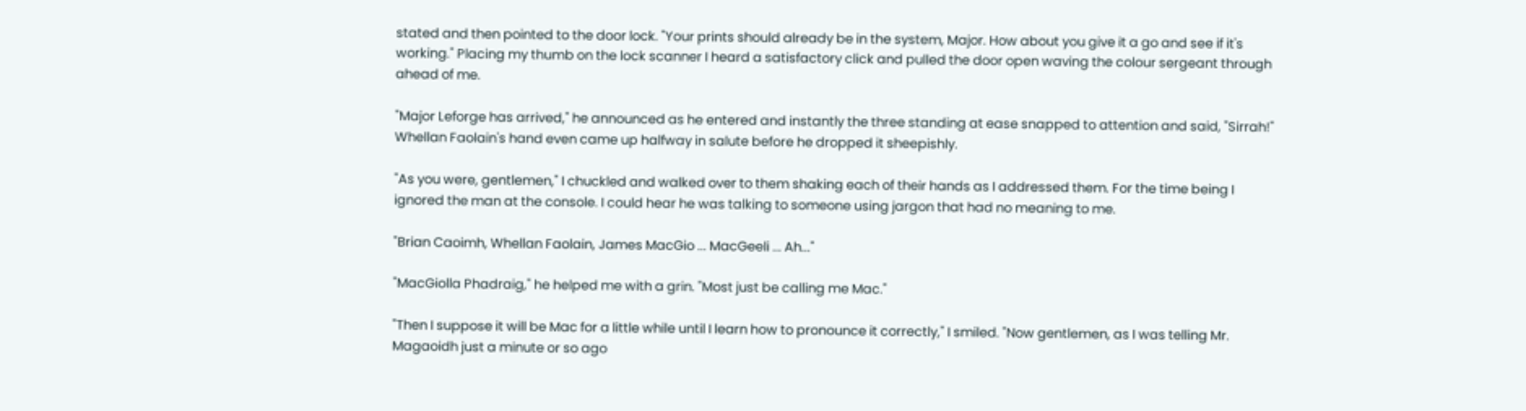stated and then pointed to the door lock. "Your prints should already be in the system, Major. How about you give it a go and see if it's working." Placing my thumb on the lock scanner I heard a satisfactory click and pulled the door open waving the colour sergeant through ahead of me.

"Major Leforge has arrived," he announced as he entered and instantly the three standing at ease snapped to attention and said, "Sirrah!" Whellan Faolain's hand even came up halfway in salute before he dropped it sheepishly.

"As you were, gentlemen," I chuckled and walked over to them shaking each of their hands as I addressed them. For the time being I ignored the man at the console. I could hear he was talking to someone using jargon that had no meaning to me.

"Brian Caoimh, Whellan Faolain, James MacGio ... MacGeeli ... Ah..."

"MacGiolla Phadraig," he helped me with a grin. "Most just be calling me Mac."

"Then I suppose it will be Mac for a little while until I learn how to pronounce it correctly," I smiled. "Now gentlemen, as I was telling Mr. Magaoidh just a minute or so ago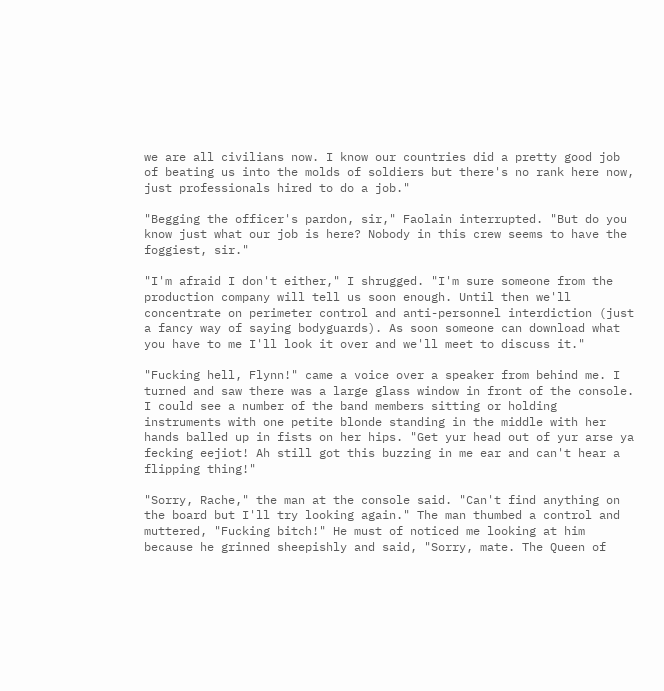we are all civilians now. I know our countries did a pretty good job of beating us into the molds of soldiers but there's no rank here now, just professionals hired to do a job."

"Begging the officer's pardon, sir," Faolain interrupted. "But do you know just what our job is here? Nobody in this crew seems to have the foggiest, sir."

"I'm afraid I don't either," I shrugged. "I'm sure someone from the production company will tell us soon enough. Until then we'll concentrate on perimeter control and anti-personnel interdiction (just a fancy way of saying bodyguards). As soon someone can download what you have to me I'll look it over and we'll meet to discuss it."

"Fucking hell, Flynn!" came a voice over a speaker from behind me. I turned and saw there was a large glass window in front of the console. I could see a number of the band members sitting or holding instruments with one petite blonde standing in the middle with her hands balled up in fists on her hips. "Get yur head out of yur arse ya fecking eejiot! Ah still got this buzzing in me ear and can't hear a flipping thing!"

"Sorry, Rache," the man at the console said. "Can't find anything on the board but I'll try looking again." The man thumbed a control and muttered, "Fucking bitch!" He must of noticed me looking at him because he grinned sheepishly and said, "Sorry, mate. The Queen of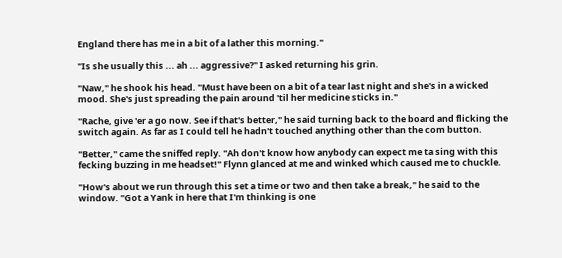England there has me in a bit of a lather this morning."

"Is she usually this ... ah ... aggressive?" I asked returning his grin.

"Naw," he shook his head. "Must have been on a bit of a tear last night and she's in a wicked mood. She's just spreading the pain around 'til her medicine sticks in."

"Rache, give 'er a go now. See if that's better," he said turning back to the board and flicking the switch again. As far as I could tell he hadn't touched anything other than the com button.

"Better," came the sniffed reply. "Ah don't know how anybody can expect me ta sing with this fecking buzzing in me headset!" Flynn glanced at me and winked which caused me to chuckle.

"How's about we run through this set a time or two and then take a break," he said to the window. "Got a Yank in here that I'm thinking is one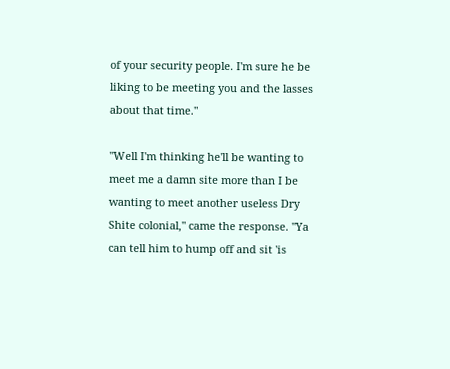of your security people. I'm sure he be liking to be meeting you and the lasses about that time."

"Well I'm thinking he'll be wanting to meet me a damn site more than I be wanting to meet another useless Dry Shite colonial," came the response. "Ya can tell him to hump off and sit 'is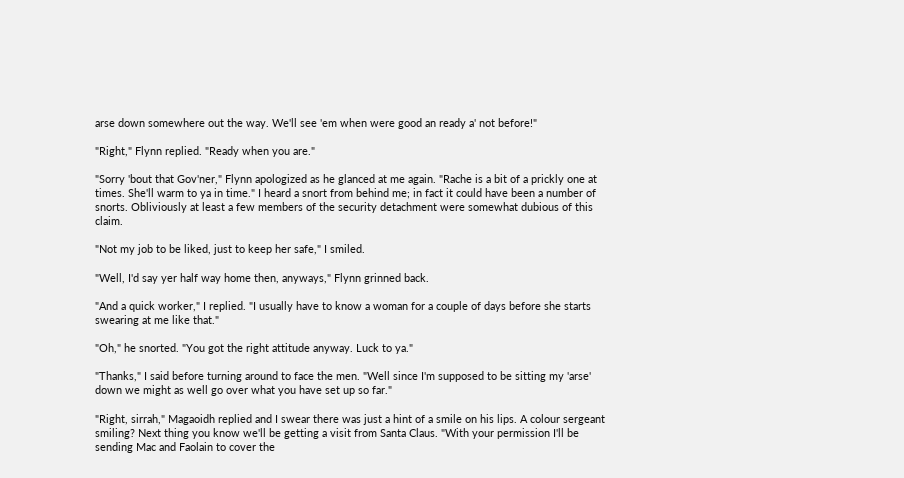arse down somewhere out the way. We'll see 'em when were good an ready a' not before!"

"Right," Flynn replied. "Ready when you are."

"Sorry 'bout that Gov'ner," Flynn apologized as he glanced at me again. "Rache is a bit of a prickly one at times. She'll warm to ya in time." I heard a snort from behind me; in fact it could have been a number of snorts. Obliviously at least a few members of the security detachment were somewhat dubious of this claim.

"Not my job to be liked, just to keep her safe," I smiled.

"Well, I'd say yer half way home then, anyways," Flynn grinned back.

"And a quick worker," I replied. "I usually have to know a woman for a couple of days before she starts swearing at me like that."

"Oh," he snorted. "You got the right attitude anyway. Luck to ya."

"Thanks," I said before turning around to face the men. "Well since I'm supposed to be sitting my 'arse' down we might as well go over what you have set up so far."

"Right, sirrah," Magaoidh replied and I swear there was just a hint of a smile on his lips. A colour sergeant smiling? Next thing you know we'll be getting a visit from Santa Claus. "With your permission I'll be sending Mac and Faolain to cover the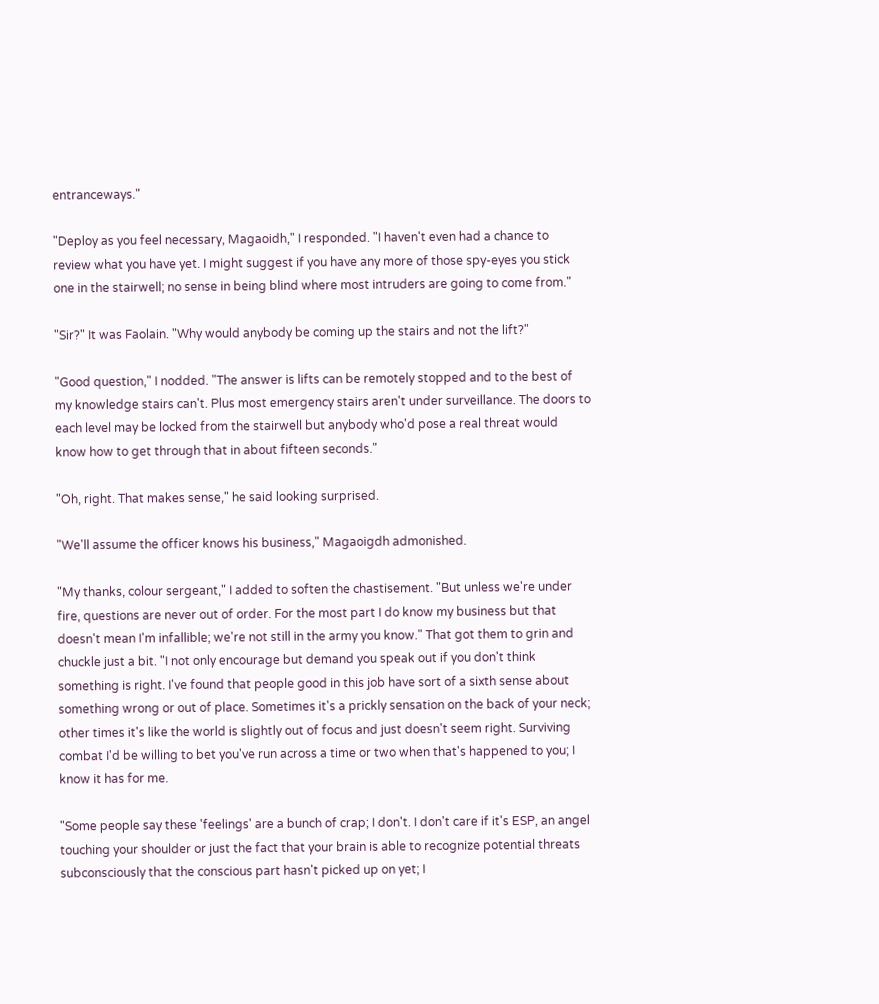entranceways."

"Deploy as you feel necessary, Magaoidh," I responded. "I haven't even had a chance to review what you have yet. I might suggest if you have any more of those spy-eyes you stick one in the stairwell; no sense in being blind where most intruders are going to come from."

"Sir?" It was Faolain. "Why would anybody be coming up the stairs and not the lift?"

"Good question," I nodded. "The answer is lifts can be remotely stopped and to the best of my knowledge stairs can't. Plus most emergency stairs aren't under surveillance. The doors to each level may be locked from the stairwell but anybody who'd pose a real threat would know how to get through that in about fifteen seconds."

"Oh, right. That makes sense," he said looking surprised.

"We'll assume the officer knows his business," Magaoigdh admonished.

"My thanks, colour sergeant," I added to soften the chastisement. "But unless we're under fire, questions are never out of order. For the most part I do know my business but that doesn't mean I'm infallible; we're not still in the army you know." That got them to grin and chuckle just a bit. "I not only encourage but demand you speak out if you don't think something is right. I've found that people good in this job have sort of a sixth sense about something wrong or out of place. Sometimes it's a prickly sensation on the back of your neck; other times it's like the world is slightly out of focus and just doesn't seem right. Surviving combat I'd be willing to bet you've run across a time or two when that's happened to you; I know it has for me.

"Some people say these 'feelings' are a bunch of crap; I don't. I don't care if it's ESP, an angel touching your shoulder or just the fact that your brain is able to recognize potential threats subconsciously that the conscious part hasn't picked up on yet; I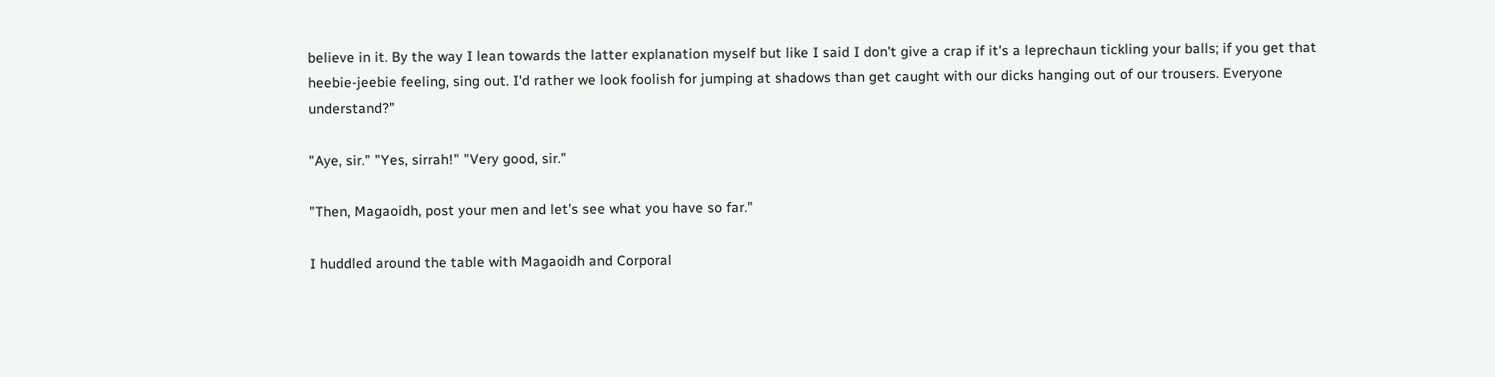believe in it. By the way I lean towards the latter explanation myself but like I said I don't give a crap if it's a leprechaun tickling your balls; if you get that heebie-jeebie feeling, sing out. I'd rather we look foolish for jumping at shadows than get caught with our dicks hanging out of our trousers. Everyone understand?"

"Aye, sir." "Yes, sirrah!" "Very good, sir."

"Then, Magaoidh, post your men and let's see what you have so far."

I huddled around the table with Magaoidh and Corporal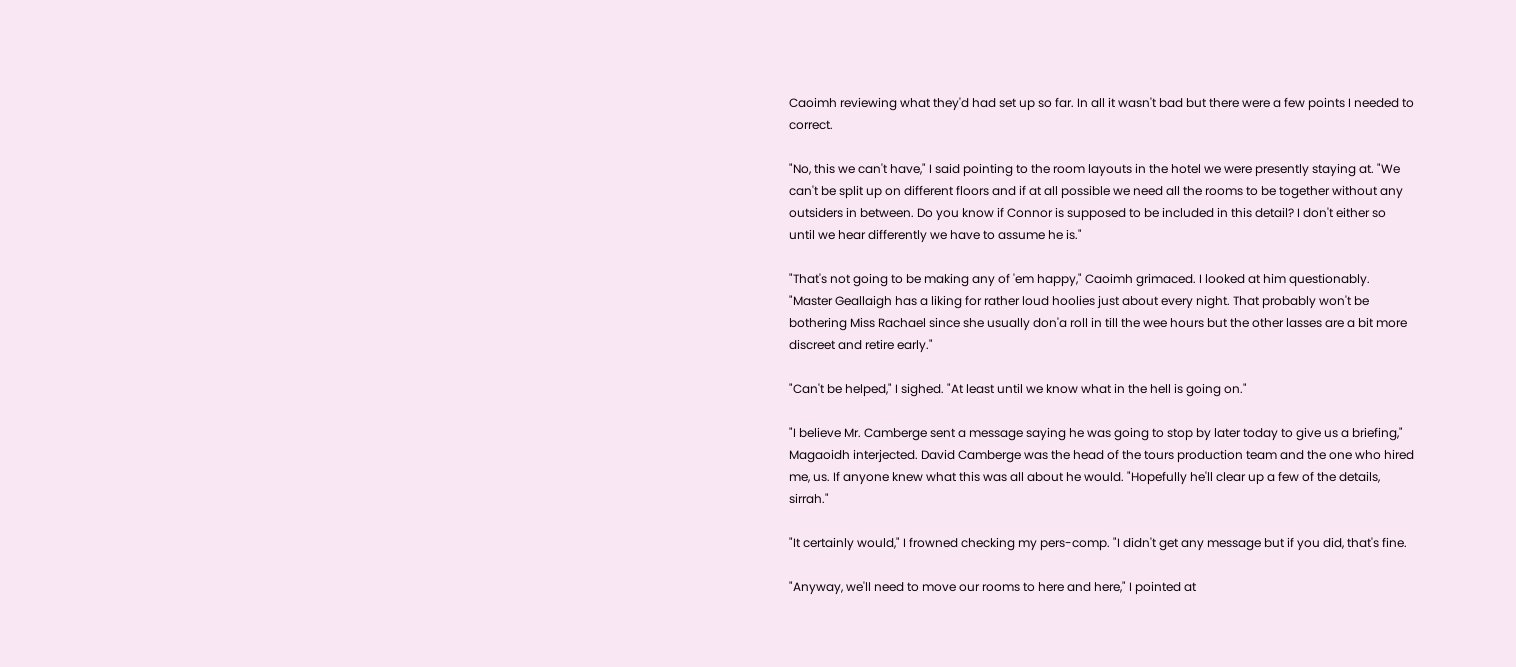Caoimh reviewing what they'd had set up so far. In all it wasn't bad but there were a few points I needed to correct.

"No, this we can't have," I said pointing to the room layouts in the hotel we were presently staying at. "We can't be split up on different floors and if at all possible we need all the rooms to be together without any outsiders in between. Do you know if Connor is supposed to be included in this detail? I don't either so until we hear differently we have to assume he is."

"That's not going to be making any of 'em happy," Caoimh grimaced. I looked at him questionably. "Master Geallaigh has a liking for rather loud hoolies just about every night. That probably won't be bothering Miss Rachael since she usually don'a roll in till the wee hours but the other lasses are a bit more discreet and retire early."

"Can't be helped," I sighed. "At least until we know what in the hell is going on."

"I believe Mr. Camberge sent a message saying he was going to stop by later today to give us a briefing," Magaoidh interjected. David Camberge was the head of the tours production team and the one who hired me, us. If anyone knew what this was all about he would. "Hopefully he'll clear up a few of the details, sirrah."

"It certainly would," I frowned checking my pers-comp. "I didn't get any message but if you did, that's fine.

"Anyway, we'll need to move our rooms to here and here," I pointed at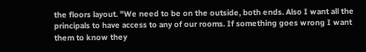the floors layout. "We need to be on the outside, both ends. Also I want all the principals to have access to any of our rooms. If something goes wrong I want them to know they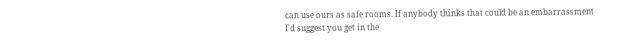can use ours as safe rooms. If anybody thinks that could be an embarrassment I'd suggest you get in the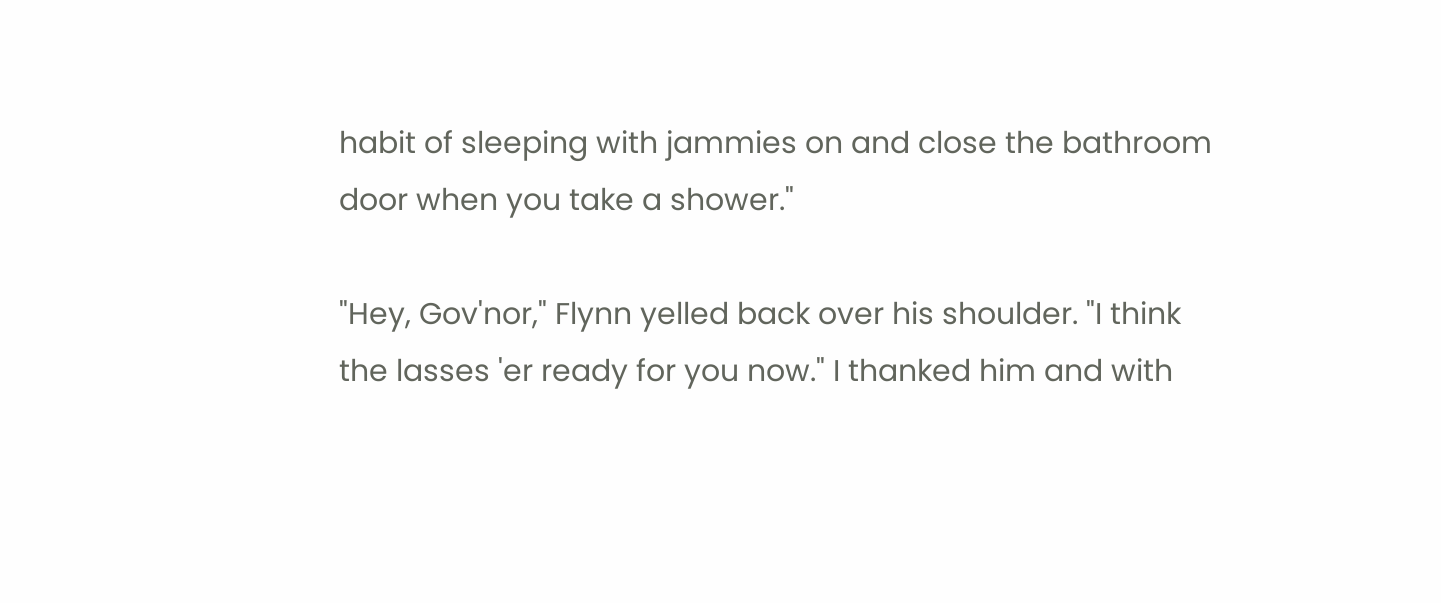habit of sleeping with jammies on and close the bathroom door when you take a shower."

"Hey, Gov'nor," Flynn yelled back over his shoulder. "I think the lasses 'er ready for you now." I thanked him and with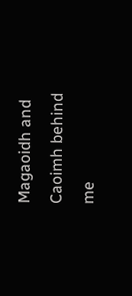Magaoidh and Caoimh behind me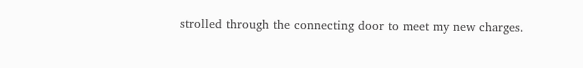strolled through the connecting door to meet my new charges.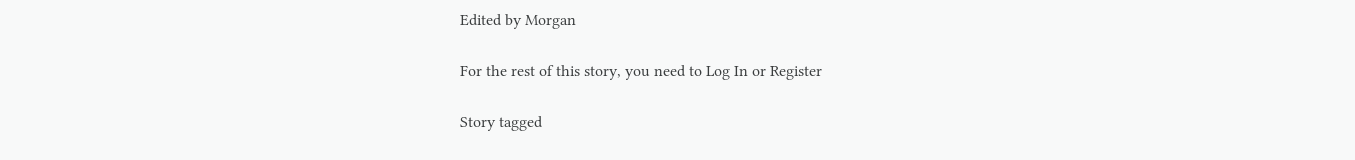Edited by Morgan

For the rest of this story, you need to Log In or Register

Story tagged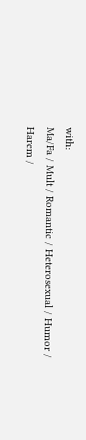with:
Ma/Fa / Mult / Romantic / Heterosexual / Humor / Harem /